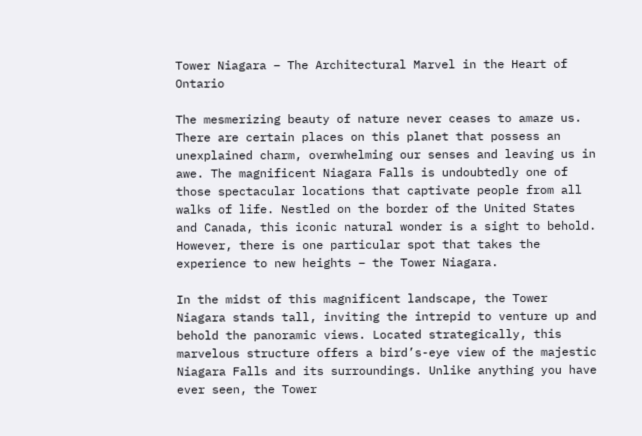Tower Niagara – The Architectural Marvel in the Heart of Ontario

The mesmerizing beauty of nature never ceases to amaze us. There are certain places on this planet that possess an unexplained charm, overwhelming our senses and leaving us in awe. The magnificent Niagara Falls is undoubtedly one of those spectacular locations that captivate people from all walks of life. Nestled on the border of the United States and Canada, this iconic natural wonder is a sight to behold. However, there is one particular spot that takes the experience to new heights – the Tower Niagara.

In the midst of this magnificent landscape, the Tower Niagara stands tall, inviting the intrepid to venture up and behold the panoramic views. Located strategically, this marvelous structure offers a bird’s-eye view of the majestic Niagara Falls and its surroundings. Unlike anything you have ever seen, the Tower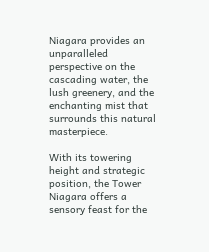Niagara provides an unparalleled perspective on the cascading water, the lush greenery, and the enchanting mist that surrounds this natural masterpiece.

With its towering height and strategic position, the Tower Niagara offers a sensory feast for the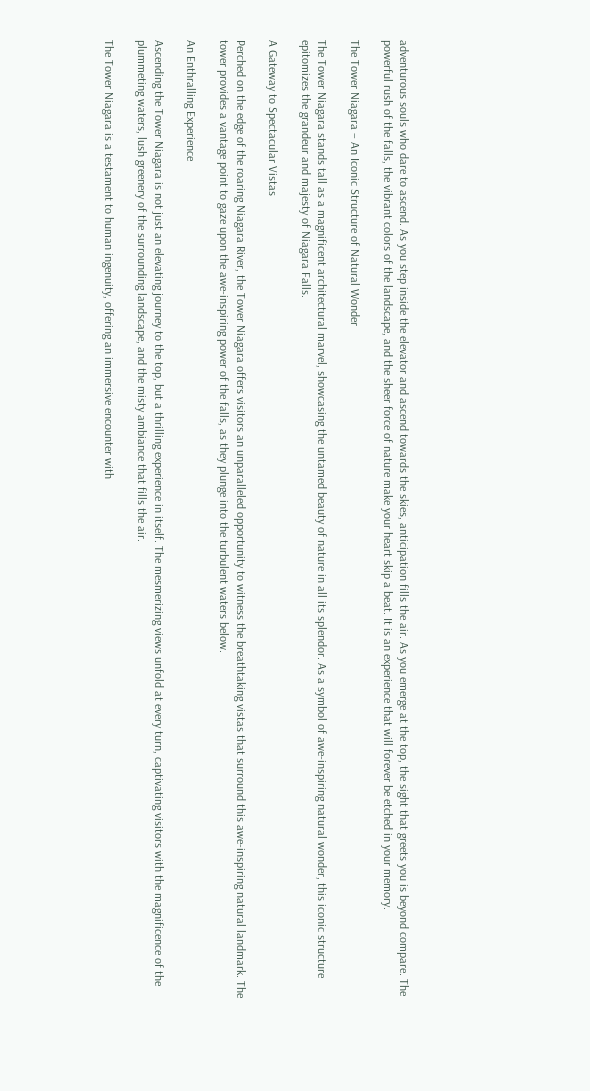adventurous souls who dare to ascend. As you step inside the elevator and ascend towards the skies, anticipation fills the air. As you emerge at the top, the sight that greets you is beyond compare. The powerful rush of the falls, the vibrant colors of the landscape, and the sheer force of nature make your heart skip a beat. It is an experience that will forever be etched in your memory.

The Tower Niagara – An Iconic Structure of Natural Wonder

The Tower Niagara stands tall as a magnificent architectural marvel, showcasing the untamed beauty of nature in all its splendor. As a symbol of awe-inspiring natural wonder, this iconic structure epitomizes the grandeur and majesty of Niagara Falls.

A Gateway to Spectacular Vistas

Perched on the edge of the roaring Niagara River, the Tower Niagara offers visitors an unparalleled opportunity to witness the breathtaking vistas that surround this awe-inspiring natural landmark. The tower provides a vantage point to gaze upon the awe-inspiring power of the falls, as they plunge into the turbulent waters below.

An Enthralling Experience

Ascending the Tower Niagara is not just an elevating journey to the top, but a thrilling experience in itself. The mesmerizing views unfold at every turn, captivating visitors with the magnificence of the plummeting waters, lush greenery of the surrounding landscape, and the misty ambiance that fills the air.

The Tower Niagara is a testament to human ingenuity, offering an immersive encounter with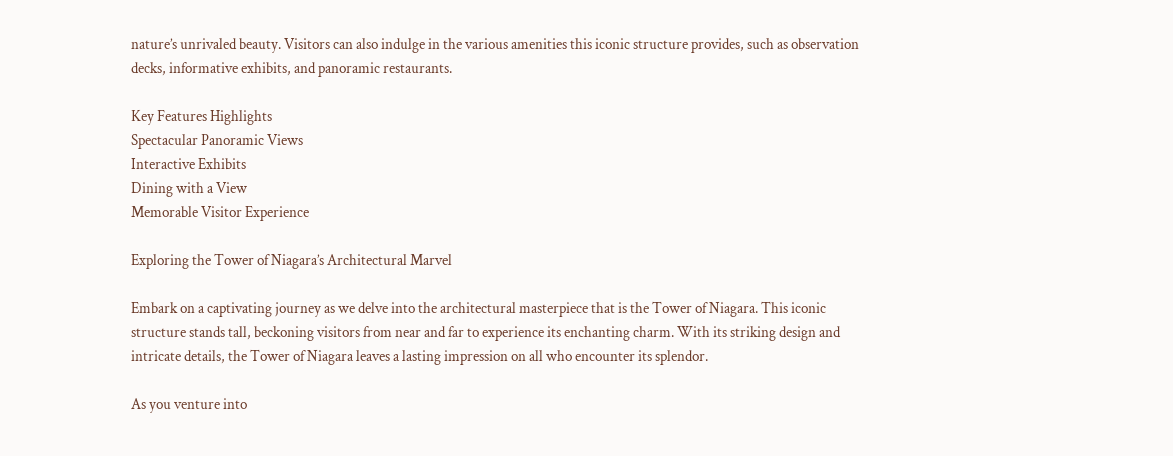nature’s unrivaled beauty. Visitors can also indulge in the various amenities this iconic structure provides, such as observation decks, informative exhibits, and panoramic restaurants.

Key Features Highlights
Spectacular Panoramic Views
Interactive Exhibits
Dining with a View
Memorable Visitor Experience

Exploring the Tower of Niagara’s Architectural Marvel

Embark on a captivating journey as we delve into the architectural masterpiece that is the Tower of Niagara. This iconic structure stands tall, beckoning visitors from near and far to experience its enchanting charm. With its striking design and intricate details, the Tower of Niagara leaves a lasting impression on all who encounter its splendor.

As you venture into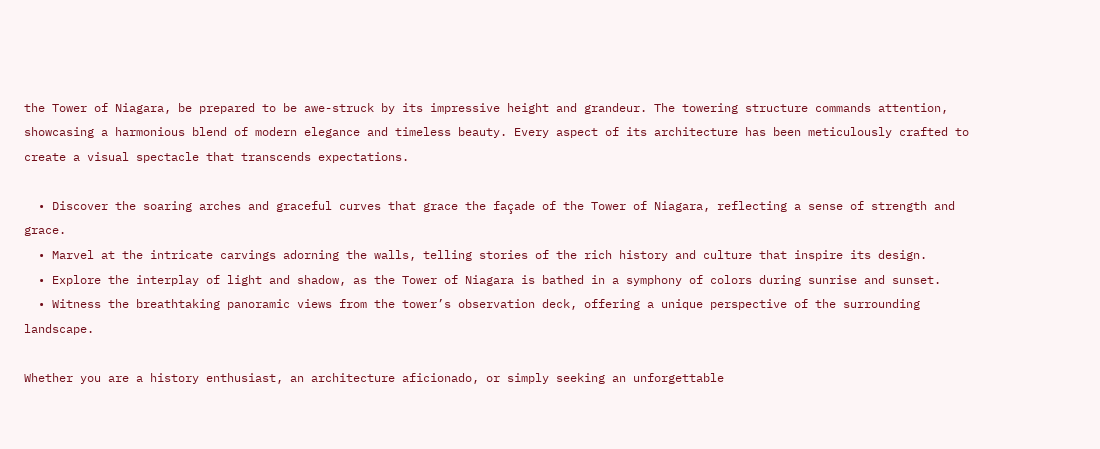the Tower of Niagara, be prepared to be awe-struck by its impressive height and grandeur. The towering structure commands attention, showcasing a harmonious blend of modern elegance and timeless beauty. Every aspect of its architecture has been meticulously crafted to create a visual spectacle that transcends expectations.

  • Discover the soaring arches and graceful curves that grace the façade of the Tower of Niagara, reflecting a sense of strength and grace.
  • Marvel at the intricate carvings adorning the walls, telling stories of the rich history and culture that inspire its design.
  • Explore the interplay of light and shadow, as the Tower of Niagara is bathed in a symphony of colors during sunrise and sunset.
  • Witness the breathtaking panoramic views from the tower’s observation deck, offering a unique perspective of the surrounding landscape.

Whether you are a history enthusiast, an architecture aficionado, or simply seeking an unforgettable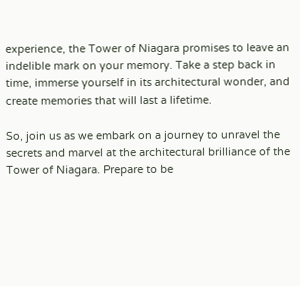experience, the Tower of Niagara promises to leave an indelible mark on your memory. Take a step back in time, immerse yourself in its architectural wonder, and create memories that will last a lifetime.

So, join us as we embark on a journey to unravel the secrets and marvel at the architectural brilliance of the Tower of Niagara. Prepare to be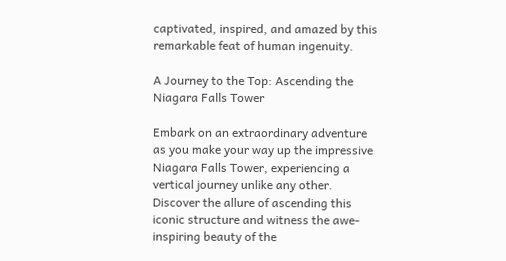captivated, inspired, and amazed by this remarkable feat of human ingenuity.

A Journey to the Top: Ascending the Niagara Falls Tower

Embark on an extraordinary adventure as you make your way up the impressive Niagara Falls Tower, experiencing a vertical journey unlike any other. Discover the allure of ascending this iconic structure and witness the awe-inspiring beauty of the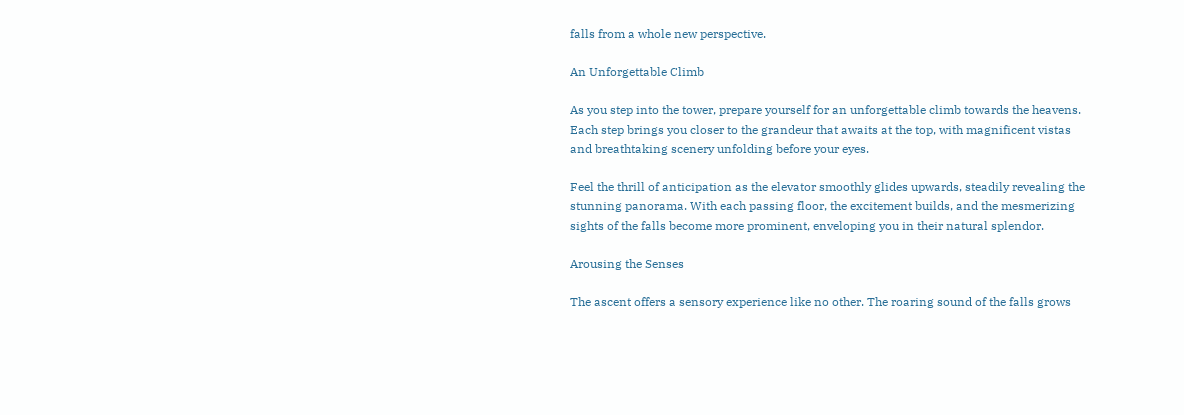falls from a whole new perspective.

An Unforgettable Climb

As you step into the tower, prepare yourself for an unforgettable climb towards the heavens. Each step brings you closer to the grandeur that awaits at the top, with magnificent vistas and breathtaking scenery unfolding before your eyes.

Feel the thrill of anticipation as the elevator smoothly glides upwards, steadily revealing the stunning panorama. With each passing floor, the excitement builds, and the mesmerizing sights of the falls become more prominent, enveloping you in their natural splendor.

Arousing the Senses

The ascent offers a sensory experience like no other. The roaring sound of the falls grows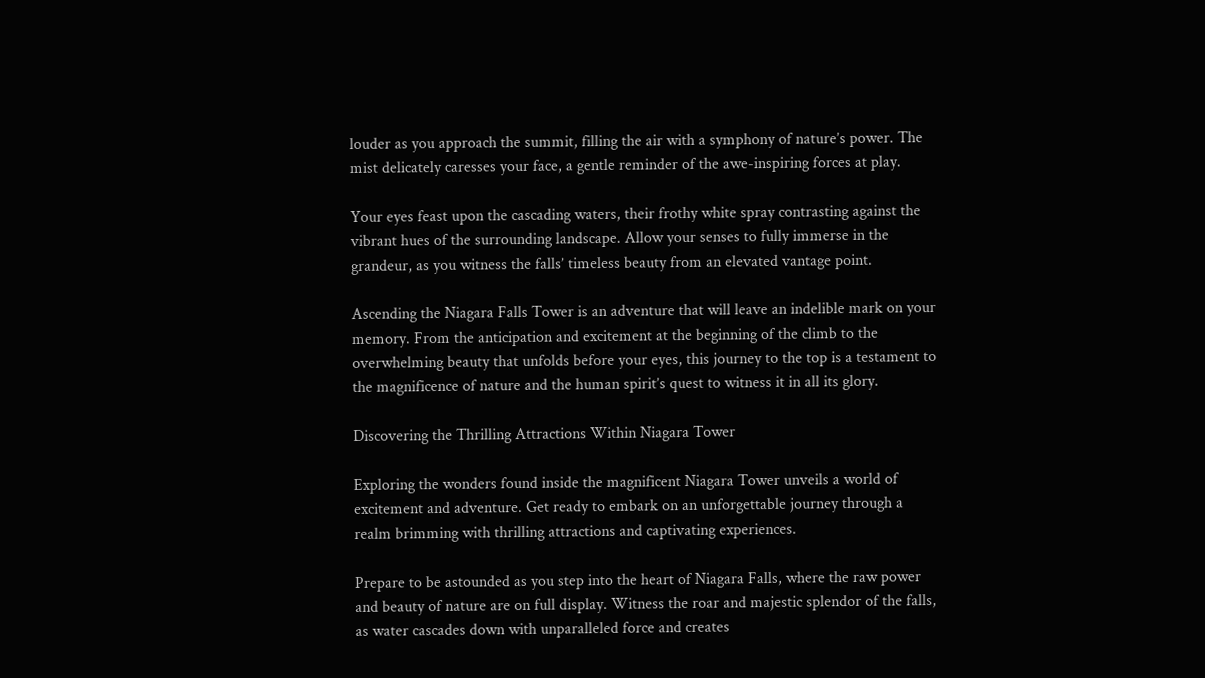louder as you approach the summit, filling the air with a symphony of nature’s power. The mist delicately caresses your face, a gentle reminder of the awe-inspiring forces at play.

Your eyes feast upon the cascading waters, their frothy white spray contrasting against the vibrant hues of the surrounding landscape. Allow your senses to fully immerse in the grandeur, as you witness the falls’ timeless beauty from an elevated vantage point.

Ascending the Niagara Falls Tower is an adventure that will leave an indelible mark on your memory. From the anticipation and excitement at the beginning of the climb to the overwhelming beauty that unfolds before your eyes, this journey to the top is a testament to the magnificence of nature and the human spirit’s quest to witness it in all its glory.

Discovering the Thrilling Attractions Within Niagara Tower

Exploring the wonders found inside the magnificent Niagara Tower unveils a world of excitement and adventure. Get ready to embark on an unforgettable journey through a realm brimming with thrilling attractions and captivating experiences.

Prepare to be astounded as you step into the heart of Niagara Falls, where the raw power and beauty of nature are on full display. Witness the roar and majestic splendor of the falls, as water cascades down with unparalleled force and creates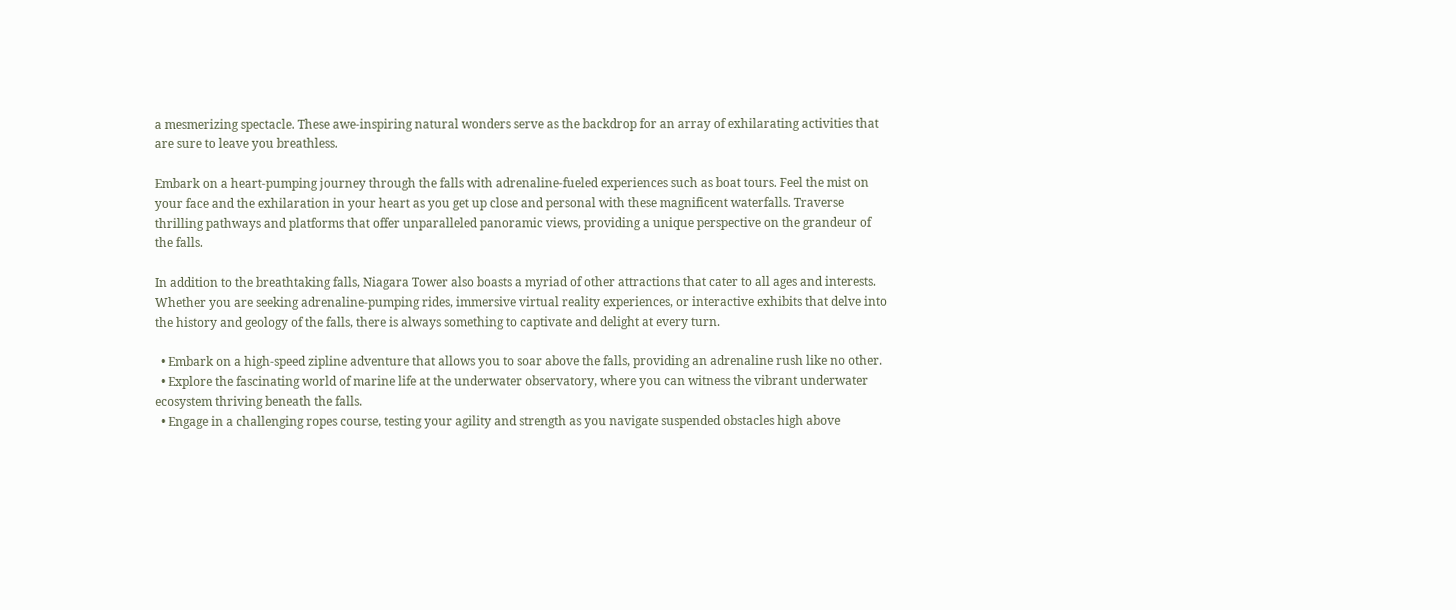a mesmerizing spectacle. These awe-inspiring natural wonders serve as the backdrop for an array of exhilarating activities that are sure to leave you breathless.

Embark on a heart-pumping journey through the falls with adrenaline-fueled experiences such as boat tours. Feel the mist on your face and the exhilaration in your heart as you get up close and personal with these magnificent waterfalls. Traverse thrilling pathways and platforms that offer unparalleled panoramic views, providing a unique perspective on the grandeur of the falls.

In addition to the breathtaking falls, Niagara Tower also boasts a myriad of other attractions that cater to all ages and interests. Whether you are seeking adrenaline-pumping rides, immersive virtual reality experiences, or interactive exhibits that delve into the history and geology of the falls, there is always something to captivate and delight at every turn.

  • Embark on a high-speed zipline adventure that allows you to soar above the falls, providing an adrenaline rush like no other.
  • Explore the fascinating world of marine life at the underwater observatory, where you can witness the vibrant underwater ecosystem thriving beneath the falls.
  • Engage in a challenging ropes course, testing your agility and strength as you navigate suspended obstacles high above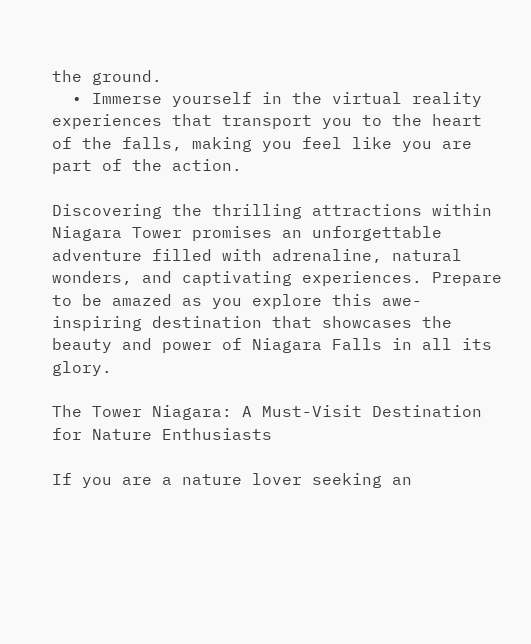the ground.
  • Immerse yourself in the virtual reality experiences that transport you to the heart of the falls, making you feel like you are part of the action.

Discovering the thrilling attractions within Niagara Tower promises an unforgettable adventure filled with adrenaline, natural wonders, and captivating experiences. Prepare to be amazed as you explore this awe-inspiring destination that showcases the beauty and power of Niagara Falls in all its glory.

The Tower Niagara: A Must-Visit Destination for Nature Enthusiasts

If you are a nature lover seeking an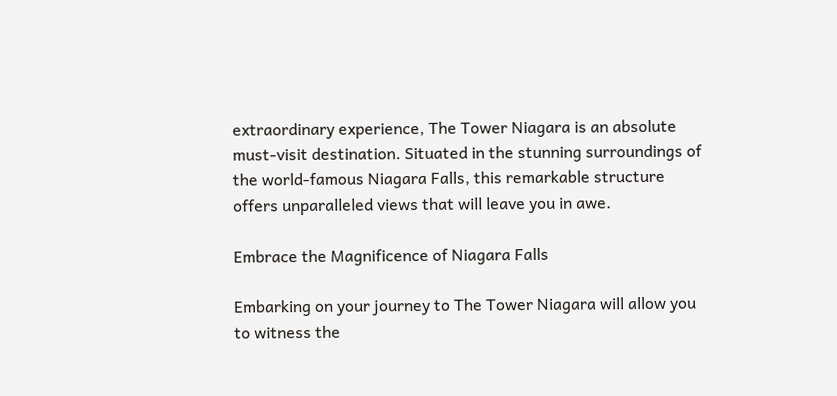extraordinary experience, The Tower Niagara is an absolute must-visit destination. Situated in the stunning surroundings of the world-famous Niagara Falls, this remarkable structure offers unparalleled views that will leave you in awe.

Embrace the Magnificence of Niagara Falls

Embarking on your journey to The Tower Niagara will allow you to witness the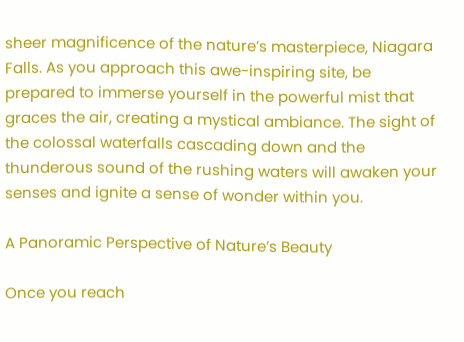sheer magnificence of the nature’s masterpiece, Niagara Falls. As you approach this awe-inspiring site, be prepared to immerse yourself in the powerful mist that graces the air, creating a mystical ambiance. The sight of the colossal waterfalls cascading down and the thunderous sound of the rushing waters will awaken your senses and ignite a sense of wonder within you.

A Panoramic Perspective of Nature’s Beauty

Once you reach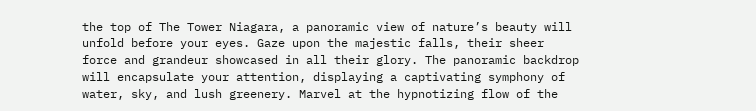the top of The Tower Niagara, a panoramic view of nature’s beauty will unfold before your eyes. Gaze upon the majestic falls, their sheer force and grandeur showcased in all their glory. The panoramic backdrop will encapsulate your attention, displaying a captivating symphony of water, sky, and lush greenery. Marvel at the hypnotizing flow of the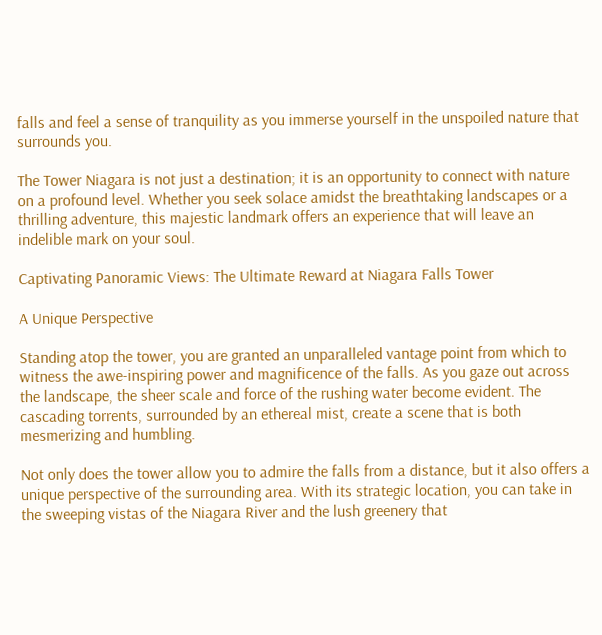falls and feel a sense of tranquility as you immerse yourself in the unspoiled nature that surrounds you.

The Tower Niagara is not just a destination; it is an opportunity to connect with nature on a profound level. Whether you seek solace amidst the breathtaking landscapes or a thrilling adventure, this majestic landmark offers an experience that will leave an indelible mark on your soul.

Captivating Panoramic Views: The Ultimate Reward at Niagara Falls Tower

A Unique Perspective

Standing atop the tower, you are granted an unparalleled vantage point from which to witness the awe-inspiring power and magnificence of the falls. As you gaze out across the landscape, the sheer scale and force of the rushing water become evident. The cascading torrents, surrounded by an ethereal mist, create a scene that is both mesmerizing and humbling.

Not only does the tower allow you to admire the falls from a distance, but it also offers a unique perspective of the surrounding area. With its strategic location, you can take in the sweeping vistas of the Niagara River and the lush greenery that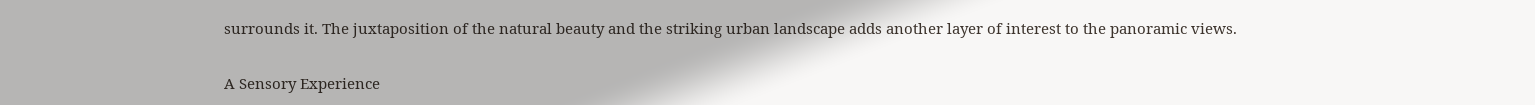surrounds it. The juxtaposition of the natural beauty and the striking urban landscape adds another layer of interest to the panoramic views.

A Sensory Experience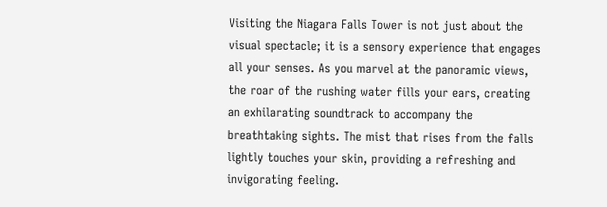Visiting the Niagara Falls Tower is not just about the visual spectacle; it is a sensory experience that engages all your senses. As you marvel at the panoramic views, the roar of the rushing water fills your ears, creating an exhilarating soundtrack to accompany the breathtaking sights. The mist that rises from the falls lightly touches your skin, providing a refreshing and invigorating feeling.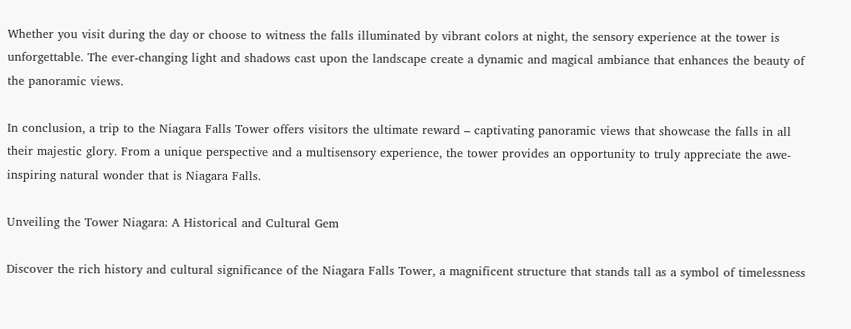Whether you visit during the day or choose to witness the falls illuminated by vibrant colors at night, the sensory experience at the tower is unforgettable. The ever-changing light and shadows cast upon the landscape create a dynamic and magical ambiance that enhances the beauty of the panoramic views.

In conclusion, a trip to the Niagara Falls Tower offers visitors the ultimate reward – captivating panoramic views that showcase the falls in all their majestic glory. From a unique perspective and a multisensory experience, the tower provides an opportunity to truly appreciate the awe-inspiring natural wonder that is Niagara Falls.

Unveiling the Tower Niagara: A Historical and Cultural Gem

Discover the rich history and cultural significance of the Niagara Falls Tower, a magnificent structure that stands tall as a symbol of timelessness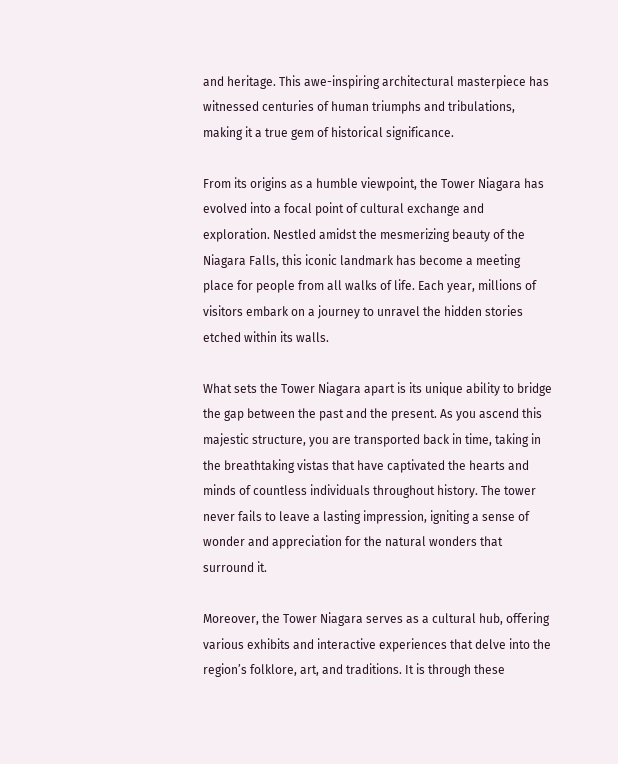and heritage. This awe-inspiring architectural masterpiece has witnessed centuries of human triumphs and tribulations, making it a true gem of historical significance.

From its origins as a humble viewpoint, the Tower Niagara has evolved into a focal point of cultural exchange and exploration. Nestled amidst the mesmerizing beauty of the Niagara Falls, this iconic landmark has become a meeting place for people from all walks of life. Each year, millions of visitors embark on a journey to unravel the hidden stories etched within its walls.

What sets the Tower Niagara apart is its unique ability to bridge the gap between the past and the present. As you ascend this majestic structure, you are transported back in time, taking in the breathtaking vistas that have captivated the hearts and minds of countless individuals throughout history. The tower never fails to leave a lasting impression, igniting a sense of wonder and appreciation for the natural wonders that surround it.

Moreover, the Tower Niagara serves as a cultural hub, offering various exhibits and interactive experiences that delve into the region’s folklore, art, and traditions. It is through these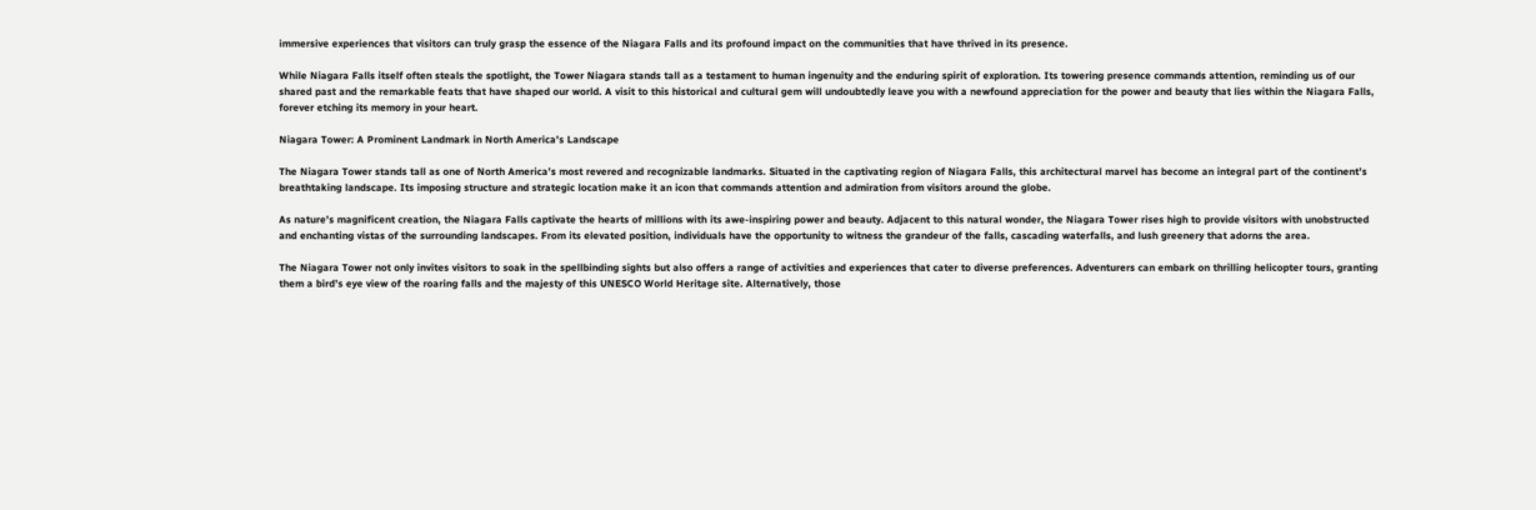immersive experiences that visitors can truly grasp the essence of the Niagara Falls and its profound impact on the communities that have thrived in its presence.

While Niagara Falls itself often steals the spotlight, the Tower Niagara stands tall as a testament to human ingenuity and the enduring spirit of exploration. Its towering presence commands attention, reminding us of our shared past and the remarkable feats that have shaped our world. A visit to this historical and cultural gem will undoubtedly leave you with a newfound appreciation for the power and beauty that lies within the Niagara Falls, forever etching its memory in your heart.

Niagara Tower: A Prominent Landmark in North America’s Landscape

The Niagara Tower stands tall as one of North America’s most revered and recognizable landmarks. Situated in the captivating region of Niagara Falls, this architectural marvel has become an integral part of the continent’s breathtaking landscape. Its imposing structure and strategic location make it an icon that commands attention and admiration from visitors around the globe.

As nature’s magnificent creation, the Niagara Falls captivate the hearts of millions with its awe-inspiring power and beauty. Adjacent to this natural wonder, the Niagara Tower rises high to provide visitors with unobstructed and enchanting vistas of the surrounding landscapes. From its elevated position, individuals have the opportunity to witness the grandeur of the falls, cascading waterfalls, and lush greenery that adorns the area.

The Niagara Tower not only invites visitors to soak in the spellbinding sights but also offers a range of activities and experiences that cater to diverse preferences. Adventurers can embark on thrilling helicopter tours, granting them a bird’s eye view of the roaring falls and the majesty of this UNESCO World Heritage site. Alternatively, those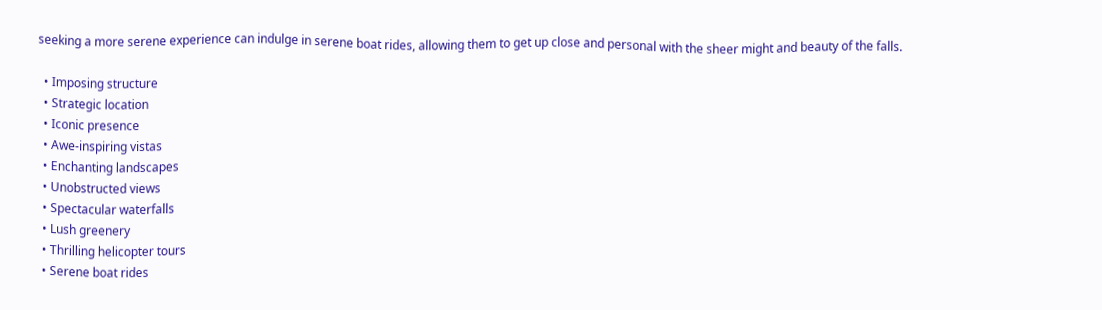seeking a more serene experience can indulge in serene boat rides, allowing them to get up close and personal with the sheer might and beauty of the falls.

  • Imposing structure
  • Strategic location
  • Iconic presence
  • Awe-inspiring vistas
  • Enchanting landscapes
  • Unobstructed views
  • Spectacular waterfalls
  • Lush greenery
  • Thrilling helicopter tours
  • Serene boat rides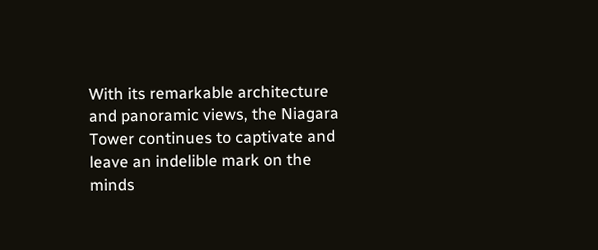With its remarkable architecture and panoramic views, the Niagara Tower continues to captivate and leave an indelible mark on the minds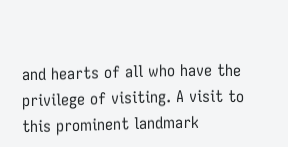and hearts of all who have the privilege of visiting. A visit to this prominent landmark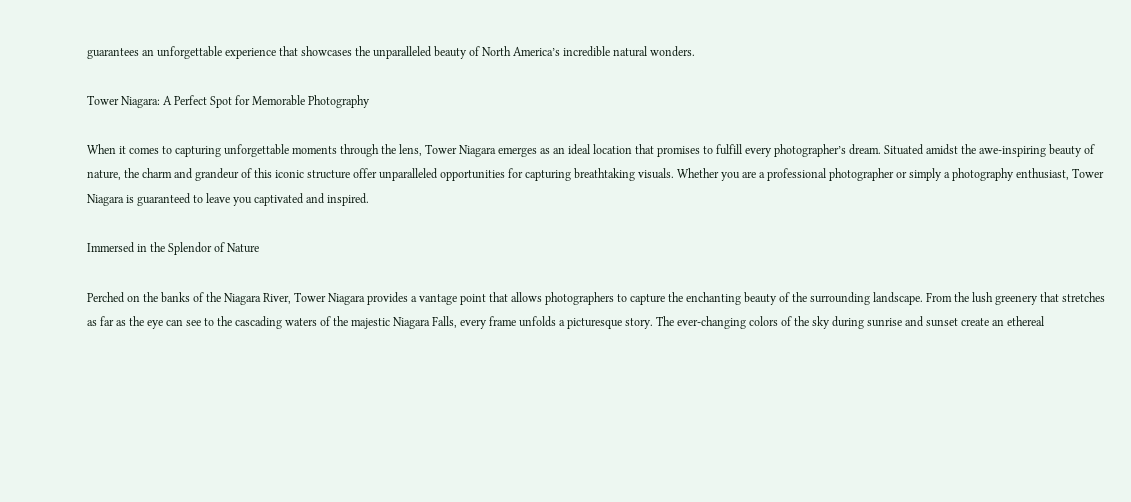guarantees an unforgettable experience that showcases the unparalleled beauty of North America’s incredible natural wonders.

Tower Niagara: A Perfect Spot for Memorable Photography

When it comes to capturing unforgettable moments through the lens, Tower Niagara emerges as an ideal location that promises to fulfill every photographer’s dream. Situated amidst the awe-inspiring beauty of nature, the charm and grandeur of this iconic structure offer unparalleled opportunities for capturing breathtaking visuals. Whether you are a professional photographer or simply a photography enthusiast, Tower Niagara is guaranteed to leave you captivated and inspired.

Immersed in the Splendor of Nature

Perched on the banks of the Niagara River, Tower Niagara provides a vantage point that allows photographers to capture the enchanting beauty of the surrounding landscape. From the lush greenery that stretches as far as the eye can see to the cascading waters of the majestic Niagara Falls, every frame unfolds a picturesque story. The ever-changing colors of the sky during sunrise and sunset create an ethereal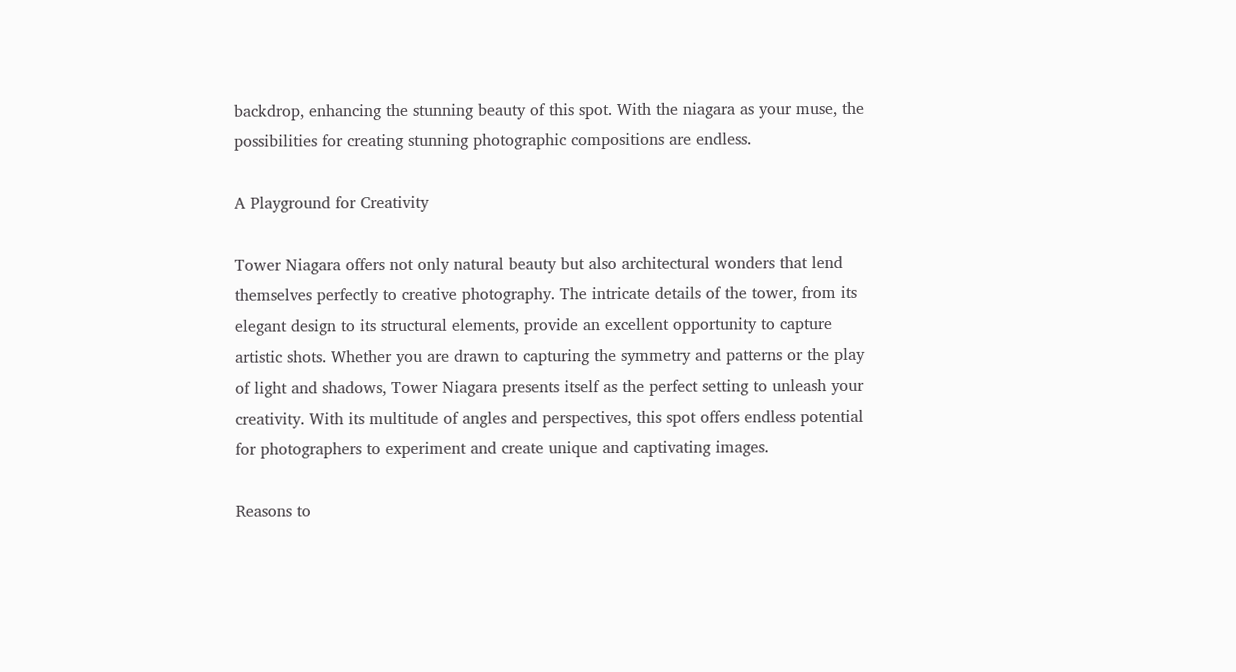backdrop, enhancing the stunning beauty of this spot. With the niagara as your muse, the possibilities for creating stunning photographic compositions are endless.

A Playground for Creativity

Tower Niagara offers not only natural beauty but also architectural wonders that lend themselves perfectly to creative photography. The intricate details of the tower, from its elegant design to its structural elements, provide an excellent opportunity to capture artistic shots. Whether you are drawn to capturing the symmetry and patterns or the play of light and shadows, Tower Niagara presents itself as the perfect setting to unleash your creativity. With its multitude of angles and perspectives, this spot offers endless potential for photographers to experiment and create unique and captivating images.

Reasons to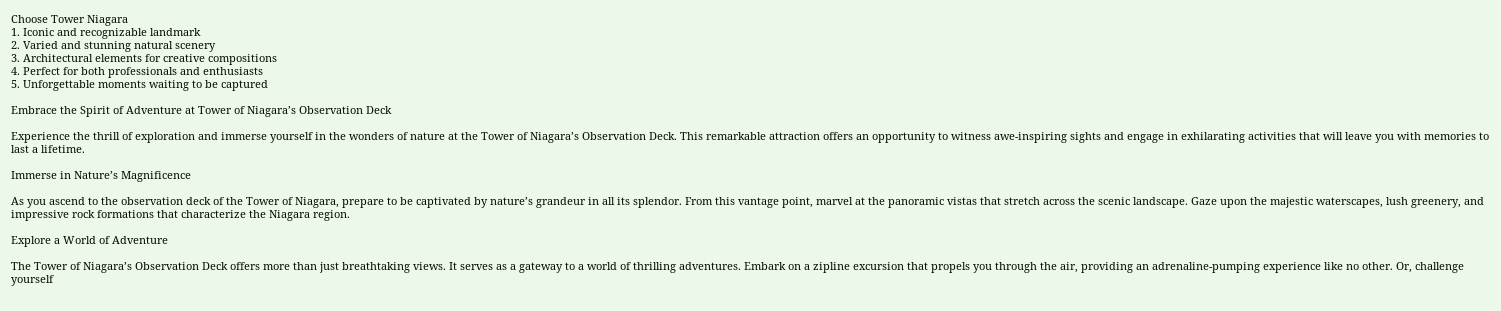Choose Tower Niagara
1. Iconic and recognizable landmark
2. Varied and stunning natural scenery
3. Architectural elements for creative compositions
4. Perfect for both professionals and enthusiasts
5. Unforgettable moments waiting to be captured

Embrace the Spirit of Adventure at Tower of Niagara’s Observation Deck

Experience the thrill of exploration and immerse yourself in the wonders of nature at the Tower of Niagara’s Observation Deck. This remarkable attraction offers an opportunity to witness awe-inspiring sights and engage in exhilarating activities that will leave you with memories to last a lifetime.

Immerse in Nature’s Magnificence

As you ascend to the observation deck of the Tower of Niagara, prepare to be captivated by nature’s grandeur in all its splendor. From this vantage point, marvel at the panoramic vistas that stretch across the scenic landscape. Gaze upon the majestic waterscapes, lush greenery, and impressive rock formations that characterize the Niagara region.

Explore a World of Adventure

The Tower of Niagara’s Observation Deck offers more than just breathtaking views. It serves as a gateway to a world of thrilling adventures. Embark on a zipline excursion that propels you through the air, providing an adrenaline-pumping experience like no other. Or, challenge yourself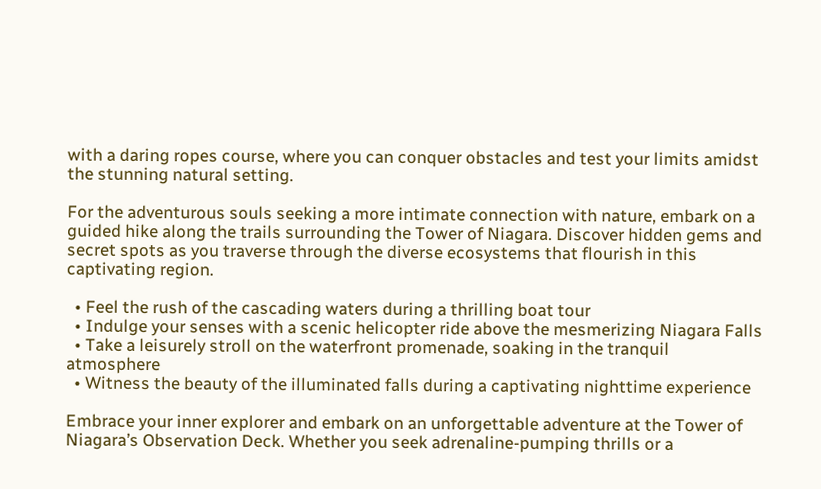with a daring ropes course, where you can conquer obstacles and test your limits amidst the stunning natural setting.

For the adventurous souls seeking a more intimate connection with nature, embark on a guided hike along the trails surrounding the Tower of Niagara. Discover hidden gems and secret spots as you traverse through the diverse ecosystems that flourish in this captivating region.

  • Feel the rush of the cascading waters during a thrilling boat tour
  • Indulge your senses with a scenic helicopter ride above the mesmerizing Niagara Falls
  • Take a leisurely stroll on the waterfront promenade, soaking in the tranquil atmosphere
  • Witness the beauty of the illuminated falls during a captivating nighttime experience

Embrace your inner explorer and embark on an unforgettable adventure at the Tower of Niagara’s Observation Deck. Whether you seek adrenaline-pumping thrills or a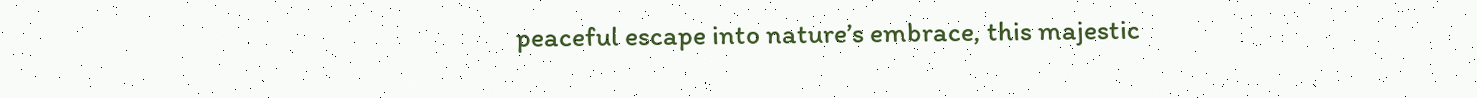peaceful escape into nature’s embrace, this majestic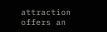attraction offers an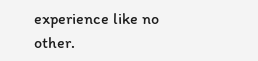experience like no other.